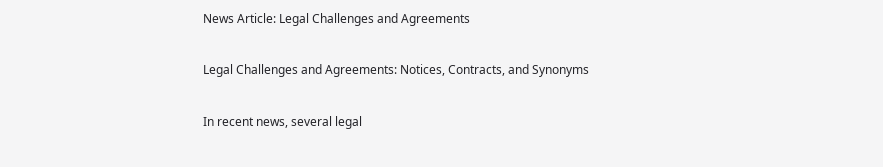News Article: Legal Challenges and Agreements

Legal Challenges and Agreements: Notices, Contracts, and Synonyms

In recent news, several legal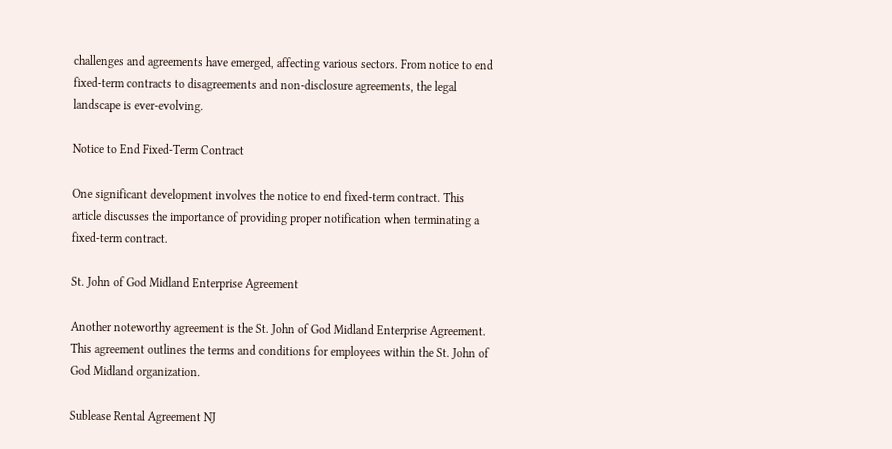challenges and agreements have emerged, affecting various sectors. From notice to end fixed-term contracts to disagreements and non-disclosure agreements, the legal landscape is ever-evolving.

Notice to End Fixed-Term Contract

One significant development involves the notice to end fixed-term contract. This article discusses the importance of providing proper notification when terminating a fixed-term contract.

St. John of God Midland Enterprise Agreement

Another noteworthy agreement is the St. John of God Midland Enterprise Agreement. This agreement outlines the terms and conditions for employees within the St. John of God Midland organization.

Sublease Rental Agreement NJ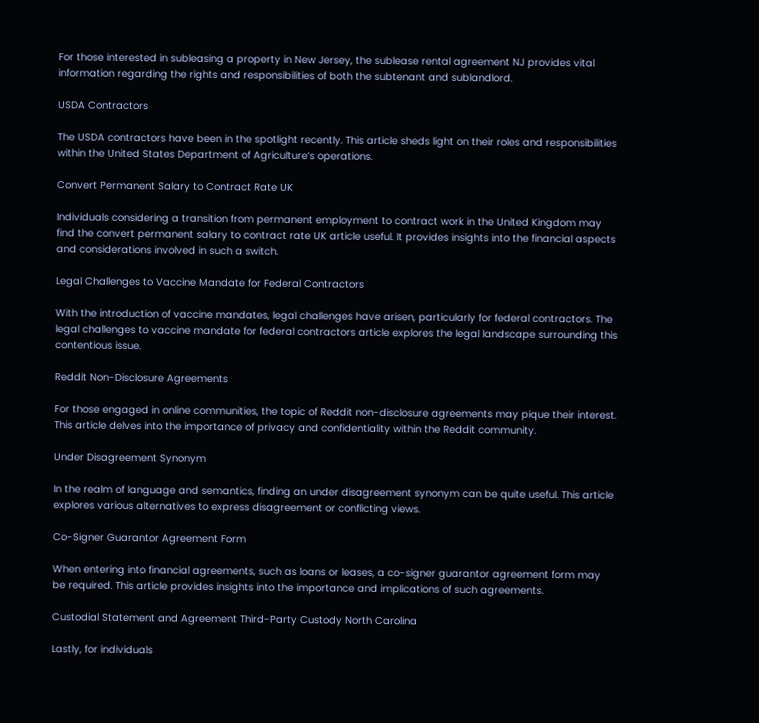For those interested in subleasing a property in New Jersey, the sublease rental agreement NJ provides vital information regarding the rights and responsibilities of both the subtenant and sublandlord.

USDA Contractors

The USDA contractors have been in the spotlight recently. This article sheds light on their roles and responsibilities within the United States Department of Agriculture’s operations.

Convert Permanent Salary to Contract Rate UK

Individuals considering a transition from permanent employment to contract work in the United Kingdom may find the convert permanent salary to contract rate UK article useful. It provides insights into the financial aspects and considerations involved in such a switch.

Legal Challenges to Vaccine Mandate for Federal Contractors

With the introduction of vaccine mandates, legal challenges have arisen, particularly for federal contractors. The legal challenges to vaccine mandate for federal contractors article explores the legal landscape surrounding this contentious issue.

Reddit Non-Disclosure Agreements

For those engaged in online communities, the topic of Reddit non-disclosure agreements may pique their interest. This article delves into the importance of privacy and confidentiality within the Reddit community.

Under Disagreement Synonym

In the realm of language and semantics, finding an under disagreement synonym can be quite useful. This article explores various alternatives to express disagreement or conflicting views.

Co-Signer Guarantor Agreement Form

When entering into financial agreements, such as loans or leases, a co-signer guarantor agreement form may be required. This article provides insights into the importance and implications of such agreements.

Custodial Statement and Agreement Third-Party Custody North Carolina

Lastly, for individuals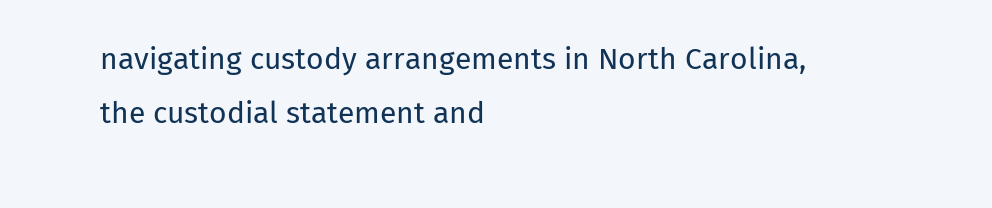navigating custody arrangements in North Carolina, the custodial statement and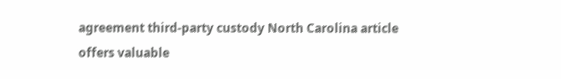agreement third-party custody North Carolina article offers valuable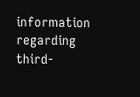information regarding third-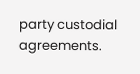party custodial agreements.